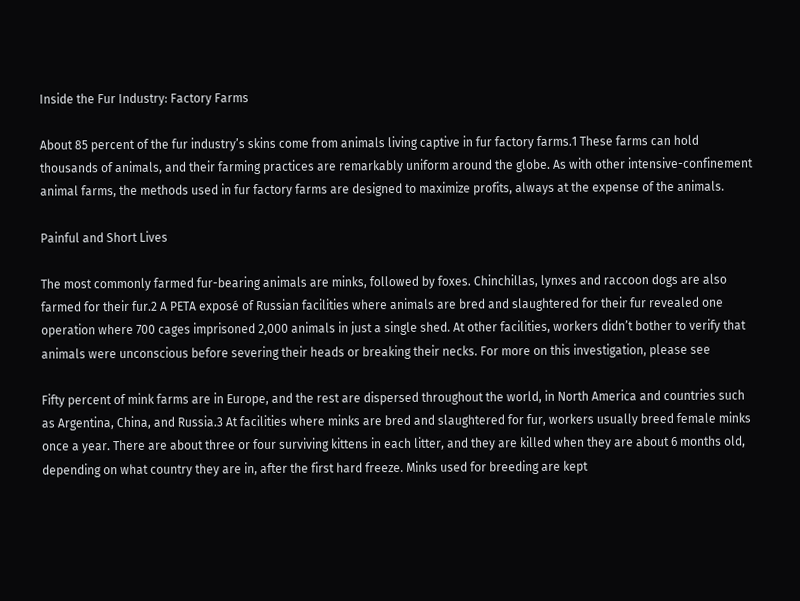Inside the Fur Industry: Factory Farms

About 85 percent of the fur industry’s skins come from animals living captive in fur factory farms.1 These farms can hold thousands of animals, and their farming practices are remarkably uniform around the globe. As with other intensive-confinement animal farms, the methods used in fur factory farms are designed to maximize profits, always at the expense of the animals.

Painful and Short Lives

The most commonly farmed fur-bearing animals are minks, followed by foxes. Chinchillas, lynxes and raccoon dogs are also farmed for their fur.2 A PETA exposé of Russian facilities where animals are bred and slaughtered for their fur revealed one operation where 700 cages imprisoned 2,000 animals in just a single shed. At other facilities, workers didn’t bother to verify that animals were unconscious before severing their heads or breaking their necks. For more on this investigation, please see

Fifty percent of mink farms are in Europe, and the rest are dispersed throughout the world, in North America and countries such as Argentina, China, and Russia.3 At facilities where minks are bred and slaughtered for fur, workers usually breed female minks once a year. There are about three or four surviving kittens in each litter, and they are killed when they are about 6 months old, depending on what country they are in, after the first hard freeze. Minks used for breeding are kept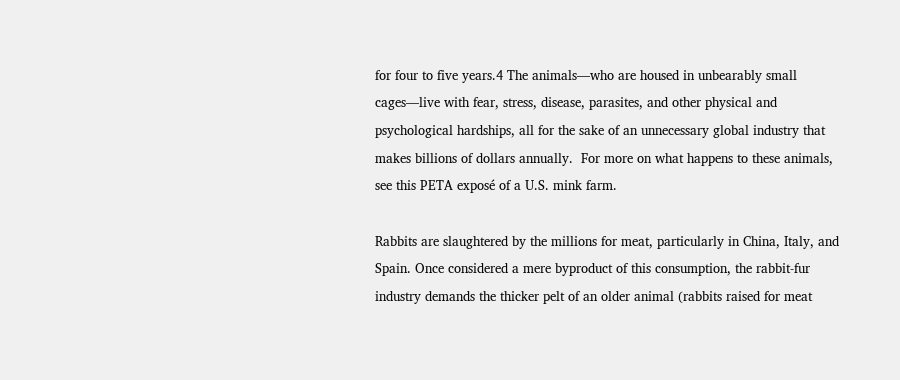for four to five years.4 The animals—who are housed in unbearably small cages—live with fear, stress, disease, parasites, and other physical and psychological hardships, all for the sake of an unnecessary global industry that makes billions of dollars annually.  For more on what happens to these animals, see this PETA exposé of a U.S. mink farm.

Rabbits are slaughtered by the millions for meat, particularly in China, Italy, and Spain. Once considered a mere byproduct of this consumption, the rabbit-fur industry demands the thicker pelt of an older animal (rabbits raised for meat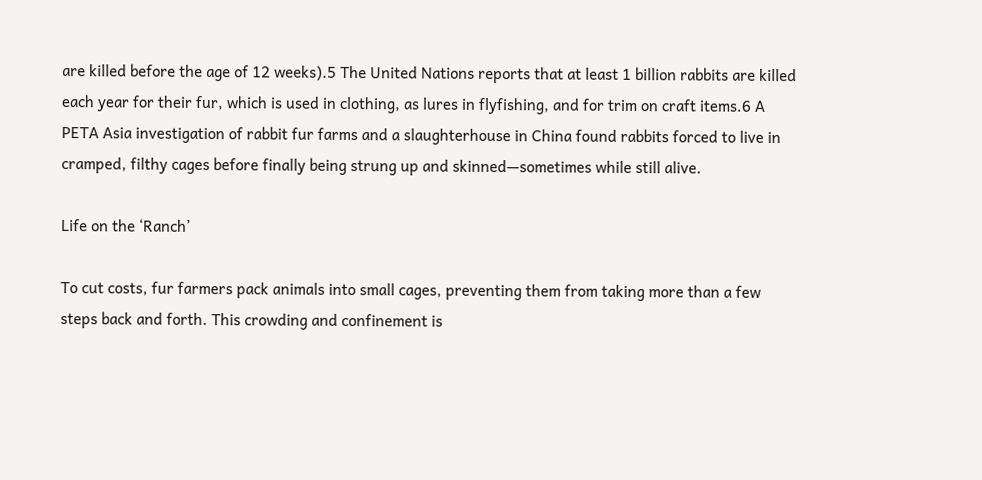are killed before the age of 12 weeks).5 The United Nations reports that at least 1 billion rabbits are killed each year for their fur, which is used in clothing, as lures in flyfishing, and for trim on craft items.6 A PETA Asia investigation of rabbit fur farms and a slaughterhouse in China found rabbits forced to live in cramped, filthy cages before finally being strung up and skinned—sometimes while still alive.

Life on the ‘Ranch’

To cut costs, fur farmers pack animals into small cages, preventing them from taking more than a few steps back and forth. This crowding and confinement is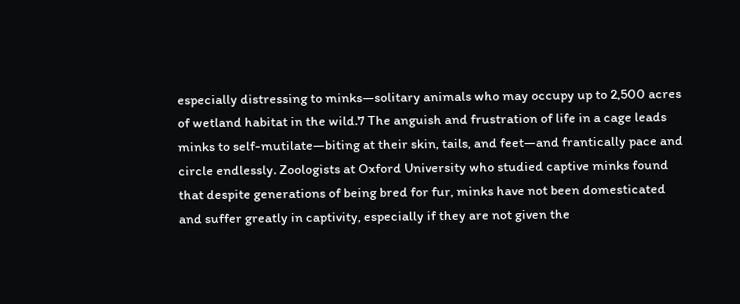especially distressing to minks—solitary animals who may occupy up to 2,500 acres of wetland habitat in the wild.7 The anguish and frustration of life in a cage leads minks to self-mutilate—biting at their skin, tails, and feet—and frantically pace and circle endlessly. Zoologists at Oxford University who studied captive minks found that despite generations of being bred for fur, minks have not been domesticated and suffer greatly in captivity, especially if they are not given the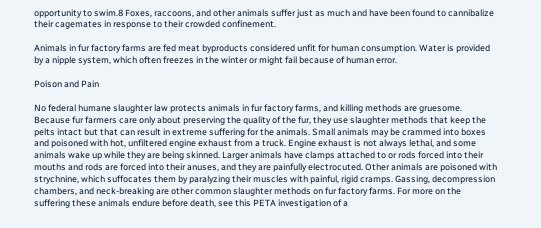opportunity to swim.8 Foxes, raccoons, and other animals suffer just as much and have been found to cannibalize their cagemates in response to their crowded confinement.

Animals in fur factory farms are fed meat byproducts considered unfit for human consumption. Water is provided by a nipple system, which often freezes in the winter or might fail because of human error.

Poison and Pain

No federal humane slaughter law protects animals in fur factory farms, and killing methods are gruesome. Because fur farmers care only about preserving the quality of the fur, they use slaughter methods that keep the pelts intact but that can result in extreme suffering for the animals. Small animals may be crammed into boxes and poisoned with hot, unfiltered engine exhaust from a truck. Engine exhaust is not always lethal, and some animals wake up while they are being skinned. Larger animals have clamps attached to or rods forced into their mouths and rods are forced into their anuses, and they are painfully electrocuted. Other animals are poisoned with strychnine, which suffocates them by paralyzing their muscles with painful, rigid cramps. Gassing, decompression chambers, and neck-breaking are other common slaughter methods on fur factory farms. For more on the suffering these animals endure before death, see this PETA investigation of a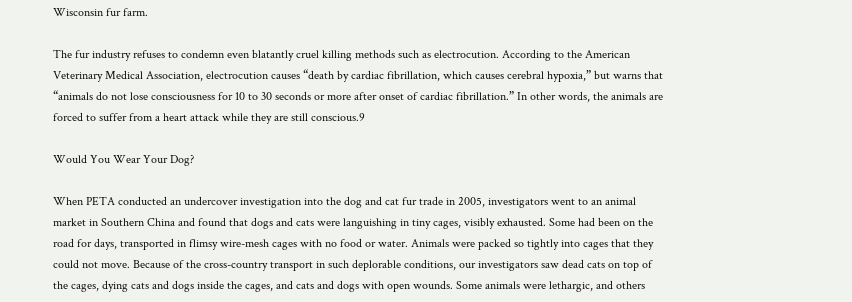Wisconsin fur farm.

The fur industry refuses to condemn even blatantly cruel killing methods such as electrocution. According to the American Veterinary Medical Association, electrocution causes “death by cardiac fibrillation, which causes cerebral hypoxia,” but warns that “animals do not lose consciousness for 10 to 30 seconds or more after onset of cardiac fibrillation.” In other words, the animals are forced to suffer from a heart attack while they are still conscious.9

Would You Wear Your Dog?

When PETA conducted an undercover investigation into the dog and cat fur trade in 2005, investigators went to an animal market in Southern China and found that dogs and cats were languishing in tiny cages, visibly exhausted. Some had been on the road for days, transported in flimsy wire-mesh cages with no food or water. Animals were packed so tightly into cages that they could not move. Because of the cross-country transport in such deplorable conditions, our investigators saw dead cats on top of the cages, dying cats and dogs inside the cages, and cats and dogs with open wounds. Some animals were lethargic, and others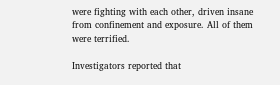were fighting with each other, driven insane from confinement and exposure. All of them were terrified.

Investigators reported that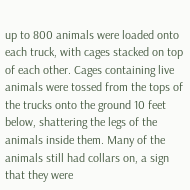up to 800 animals were loaded onto each truck, with cages stacked on top of each other. Cages containing live animals were tossed from the tops of the trucks onto the ground 10 feet below, shattering the legs of the animals inside them. Many of the animals still had collars on, a sign that they were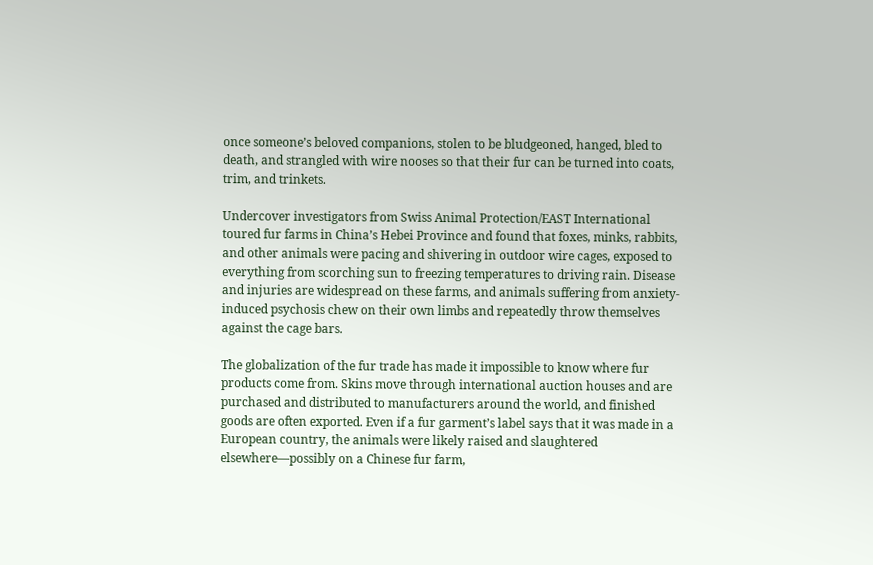once someone’s beloved companions, stolen to be bludgeoned, hanged, bled to death, and strangled with wire nooses so that their fur can be turned into coats, trim, and trinkets.

Undercover investigators from Swiss Animal Protection/EAST International toured fur farms in China’s Hebei Province and found that foxes, minks, rabbits, and other animals were pacing and shivering in outdoor wire cages, exposed to everything from scorching sun to freezing temperatures to driving rain. Disease and injuries are widespread on these farms, and animals suffering from anxiety-induced psychosis chew on their own limbs and repeatedly throw themselves against the cage bars.

The globalization of the fur trade has made it impossible to know where fur products come from. Skins move through international auction houses and are purchased and distributed to manufacturers around the world, and finished goods are often exported. Even if a fur garment’s label says that it was made in a European country, the animals were likely raised and slaughtered elsewhere—possibly on a Chinese fur farm,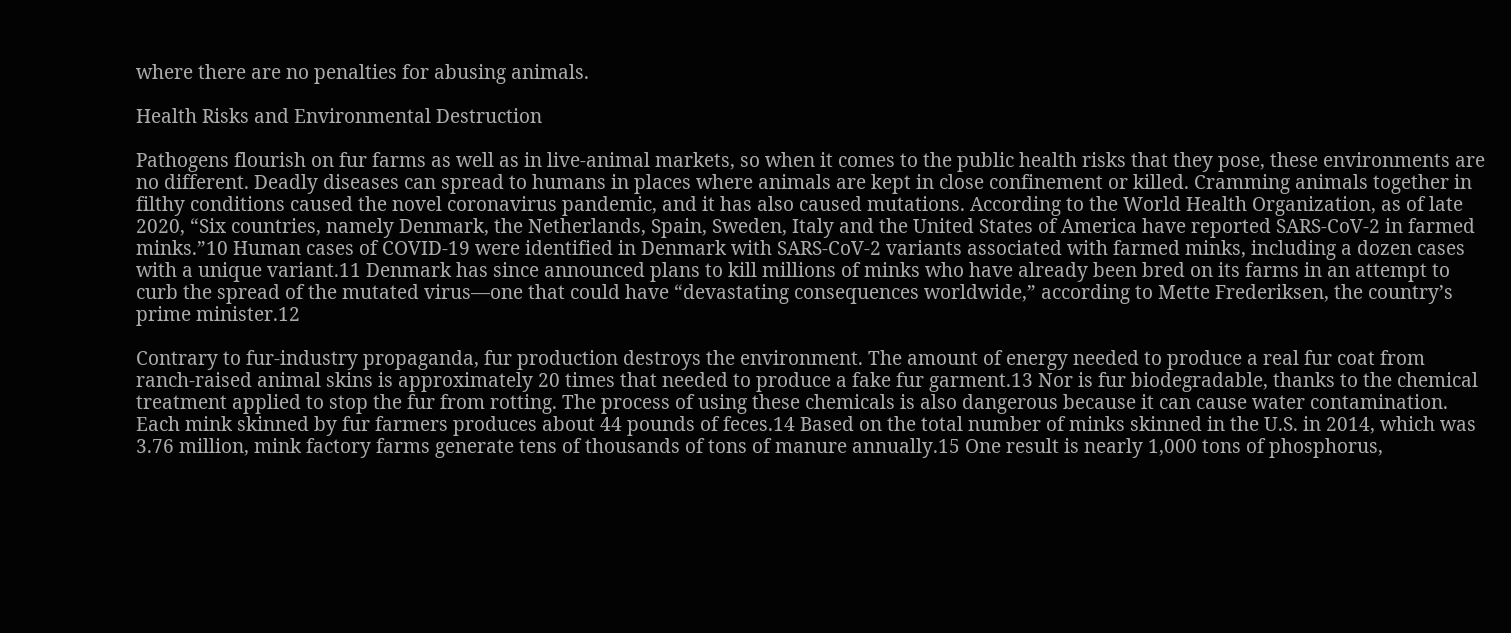where there are no penalties for abusing animals.

Health Risks and Environmental Destruction

Pathogens flourish on fur farms as well as in live-animal markets, so when it comes to the public health risks that they pose, these environments are no different. Deadly diseases can spread to humans in places where animals are kept in close confinement or killed. Cramming animals together in filthy conditions caused the novel coronavirus pandemic, and it has also caused mutations. According to the World Health Organization, as of late 2020, “Six countries, namely Denmark, the Netherlands, Spain, Sweden, Italy and the United States of America have reported SARS-CoV-2 in farmed minks.”10 Human cases of COVID-19 were identified in Denmark with SARS-CoV-2 variants associated with farmed minks, including a dozen cases with a unique variant.11 Denmark has since announced plans to kill millions of minks who have already been bred on its farms in an attempt to curb the spread of the mutated virus—one that could have “devastating consequences worldwide,” according to Mette Frederiksen, the country’s prime minister.12

Contrary to fur-industry propaganda, fur production destroys the environment. The amount of energy needed to produce a real fur coat from ranch-raised animal skins is approximately 20 times that needed to produce a fake fur garment.13 Nor is fur biodegradable, thanks to the chemical treatment applied to stop the fur from rotting. The process of using these chemicals is also dangerous because it can cause water contamination. Each mink skinned by fur farmers produces about 44 pounds of feces.14 Based on the total number of minks skinned in the U.S. in 2014, which was 3.76 million, mink factory farms generate tens of thousands of tons of manure annually.15 One result is nearly 1,000 tons of phosphorus,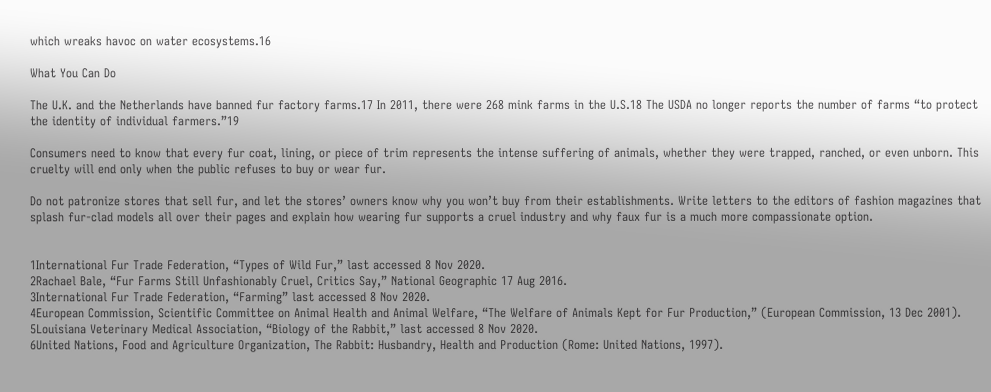which wreaks havoc on water ecosystems.16

What You Can Do

The U.K. and the Netherlands have banned fur factory farms.17 In 2011, there were 268 mink farms in the U.S.18 The USDA no longer reports the number of farms “to protect the identity of individual farmers.”19

Consumers need to know that every fur coat, lining, or piece of trim represents the intense suffering of animals, whether they were trapped, ranched, or even unborn. This cruelty will end only when the public refuses to buy or wear fur.

Do not patronize stores that sell fur, and let the stores’ owners know why you won’t buy from their establishments. Write letters to the editors of fashion magazines that splash fur-clad models all over their pages and explain how wearing fur supports a cruel industry and why faux fur is a much more compassionate option.


1International Fur Trade Federation, “Types of Wild Fur,” last accessed 8 Nov 2020.
2Rachael Bale, “Fur Farms Still Unfashionably Cruel, Critics Say,” National Geographic 17 Aug 2016.
3International Fur Trade Federation, “Farming” last accessed 8 Nov 2020.
4European Commission, Scientific Committee on Animal Health and Animal Welfare, “The Welfare of Animals Kept for Fur Production,” (European Commission, 13 Dec 2001).
5Louisiana Veterinary Medical Association, “Biology of the Rabbit,” last accessed 8 Nov 2020.
6United Nations, Food and Agriculture Organization, The Rabbit: Husbandry, Health and Production (Rome: United Nations, 1997).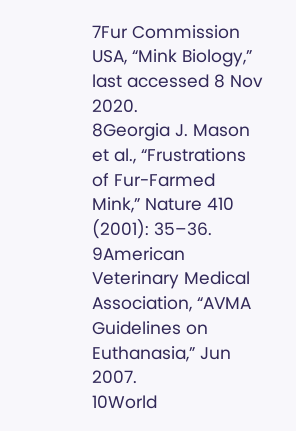7Fur Commission USA, “Mink Biology,” last accessed 8 Nov 2020.
8Georgia J. Mason et al., “Frustrations of Fur-Farmed Mink,” Nature 410 (2001): 35–36.
9American Veterinary Medical Association, “AVMA Guidelines on Euthanasia,” Jun 2007.
10World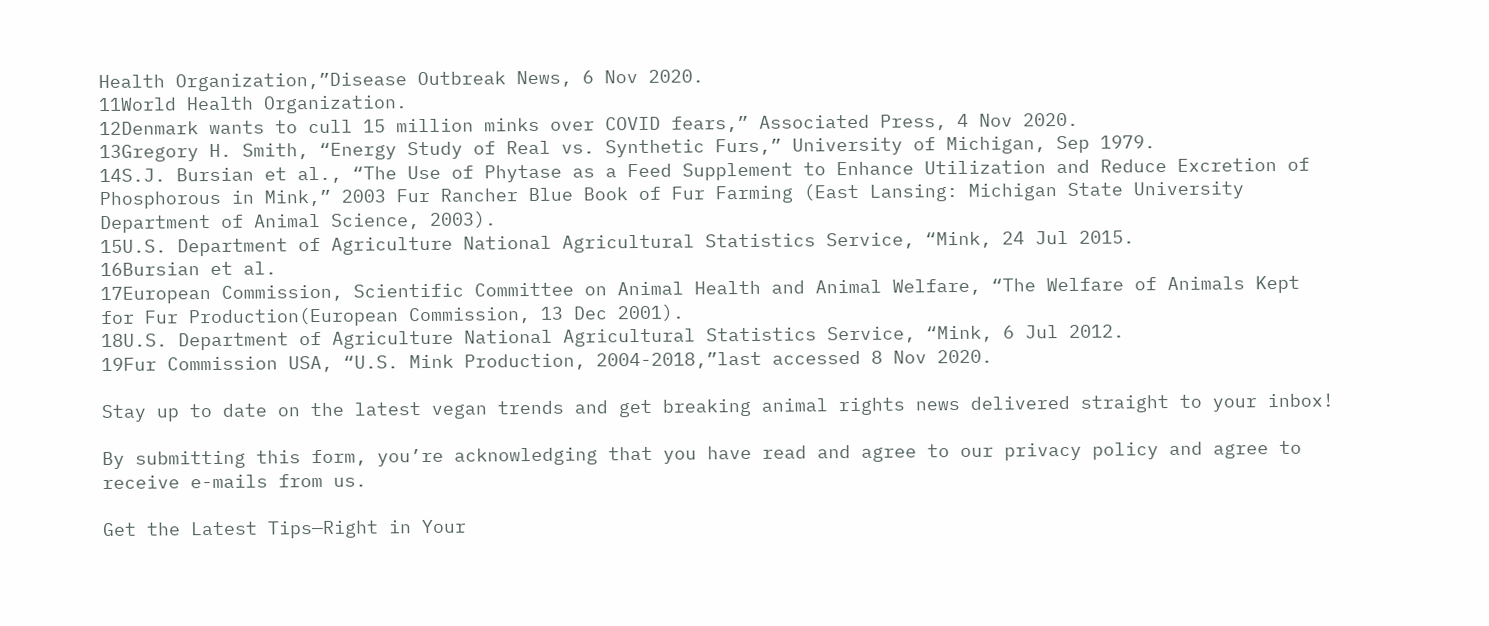Health Organization,”Disease Outbreak News, 6 Nov 2020.
11World Health Organization.
12Denmark wants to cull 15 million minks over COVID fears,” Associated Press, 4 Nov 2020.
13Gregory H. Smith, “Energy Study of Real vs. Synthetic Furs,” University of Michigan, Sep 1979.
14S.J. Bursian et al., “The Use of Phytase as a Feed Supplement to Enhance Utilization and Reduce Excretion of Phosphorous in Mink,” 2003 Fur Rancher Blue Book of Fur Farming (East Lansing: Michigan State University Department of Animal Science, 2003).
15U.S. Department of Agriculture National Agricultural Statistics Service, “Mink, 24 Jul 2015.
16Bursian et al.
17European Commission, Scientific Committee on Animal Health and Animal Welfare, “The Welfare of Animals Kept for Fur Production(European Commission, 13 Dec 2001).
18U.S. Department of Agriculture National Agricultural Statistics Service, “Mink, 6 Jul 2012.
19Fur Commission USA, “U.S. Mink Production, 2004-2018,”last accessed 8 Nov 2020.

Stay up to date on the latest vegan trends and get breaking animal rights news delivered straight to your inbox!

By submitting this form, you’re acknowledging that you have read and agree to our privacy policy and agree to receive e-mails from us.

Get the Latest Tips—Right in Your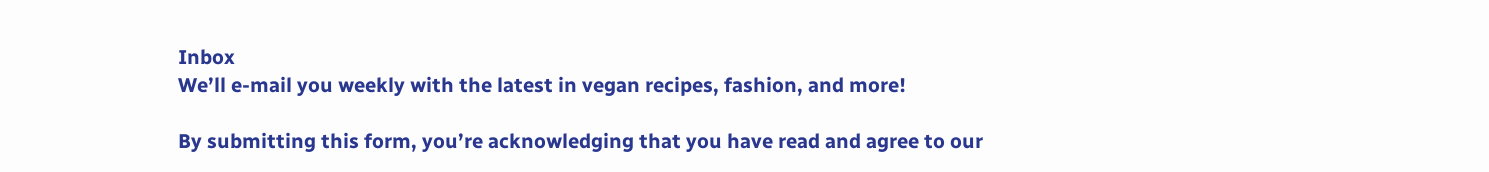Inbox
We’ll e-mail you weekly with the latest in vegan recipes, fashion, and more!

By submitting this form, you’re acknowledging that you have read and agree to our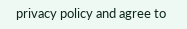privacy policy and agree to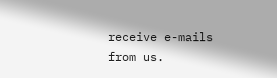receive e-mails from us.